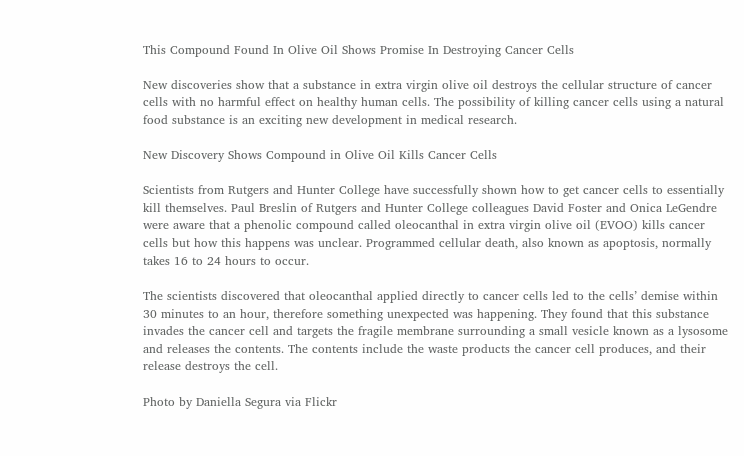This Compound Found In Olive Oil Shows Promise In Destroying Cancer Cells

New discoveries show that a substance in extra virgin olive oil destroys the cellular structure of cancer cells with no harmful effect on healthy human cells. The possibility of killing cancer cells using a natural food substance is an exciting new development in medical research.

New Discovery Shows Compound in Olive Oil Kills Cancer Cells

Scientists from Rutgers and Hunter College have successfully shown how to get cancer cells to essentially kill themselves. Paul Breslin of Rutgers and Hunter College colleagues David Foster and Onica LeGendre were aware that a phenolic compound called oleocanthal in extra virgin olive oil (EVOO) kills cancer cells but how this happens was unclear. Programmed cellular death, also known as apoptosis, normally takes 16 to 24 hours to occur.

The scientists discovered that oleocanthal applied directly to cancer cells led to the cells’ demise within 30 minutes to an hour, therefore something unexpected was happening. They found that this substance invades the cancer cell and targets the fragile membrane surrounding a small vesicle known as a lysosome and releases the contents. The contents include the waste products the cancer cell produces, and their release destroys the cell.

Photo by Daniella Segura via Flickr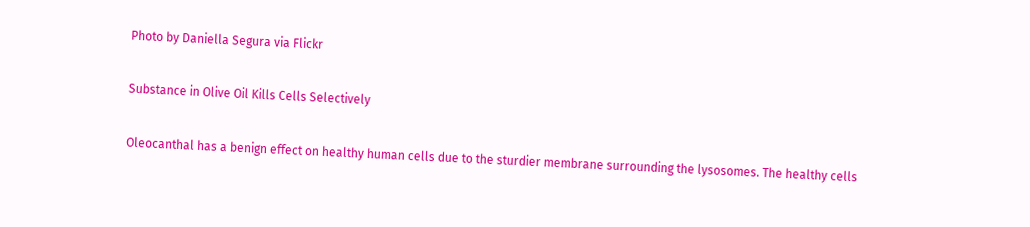Photo by Daniella Segura via Flickr

Substance in Olive Oil Kills Cells Selectively

Oleocanthal has a benign effect on healthy human cells due to the sturdier membrane surrounding the lysosomes. The healthy cells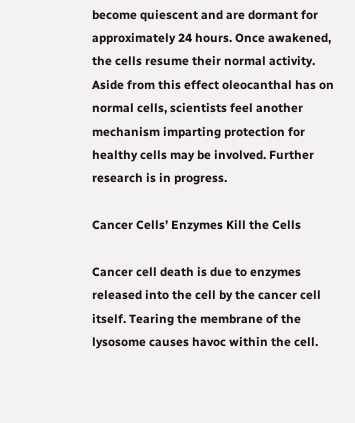become quiescent and are dormant for approximately 24 hours. Once awakened, the cells resume their normal activity. Aside from this effect oleocanthal has on normal cells, scientists feel another mechanism imparting protection for healthy cells may be involved. Further research is in progress.

Cancer Cells’ Enzymes Kill the Cells

Cancer cell death is due to enzymes released into the cell by the cancer cell itself. Tearing the membrane of the lysosome causes havoc within the cell.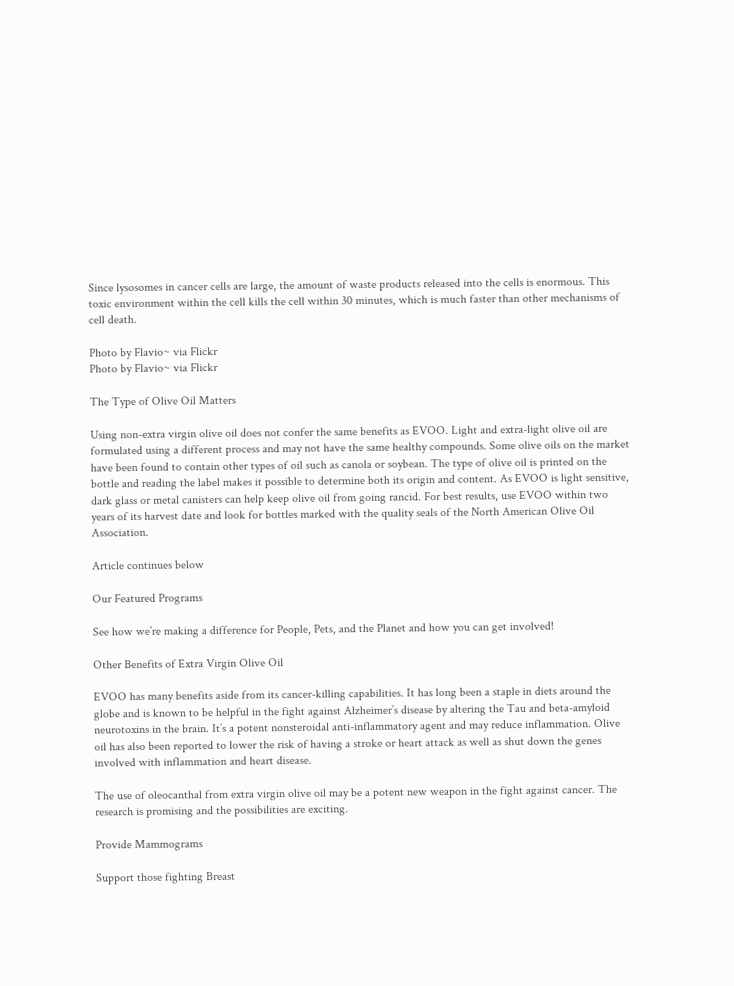Since lysosomes in cancer cells are large, the amount of waste products released into the cells is enormous. This toxic environment within the cell kills the cell within 30 minutes, which is much faster than other mechanisms of cell death.

Photo by Flavio~ via Flickr
Photo by Flavio~ via Flickr

The Type of Olive Oil Matters

Using non-extra virgin olive oil does not confer the same benefits as EVOO. Light and extra-light olive oil are formulated using a different process and may not have the same healthy compounds. Some olive oils on the market have been found to contain other types of oil such as canola or soybean. The type of olive oil is printed on the bottle and reading the label makes it possible to determine both its origin and content. As EVOO is light sensitive, dark glass or metal canisters can help keep olive oil from going rancid. For best results, use EVOO within two years of its harvest date and look for bottles marked with the quality seals of the North American Olive Oil Association.

Article continues below

Our Featured Programs

See how we’re making a difference for People, Pets, and the Planet and how you can get involved!

Other Benefits of Extra Virgin Olive Oil

EVOO has many benefits aside from its cancer-killing capabilities. It has long been a staple in diets around the globe and is known to be helpful in the fight against Alzheimer’s disease by altering the Tau and beta-amyloid neurotoxins in the brain. It’s a potent nonsteroidal anti-inflammatory agent and may reduce inflammation. Olive oil has also been reported to lower the risk of having a stroke or heart attack as well as shut down the genes involved with inflammation and heart disease.

The use of oleocanthal from extra virgin olive oil may be a potent new weapon in the fight against cancer. The research is promising and the possibilities are exciting.

Provide Mammograms

Support those fighting Breast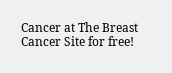Cancer at The Breast Cancer Site for free!